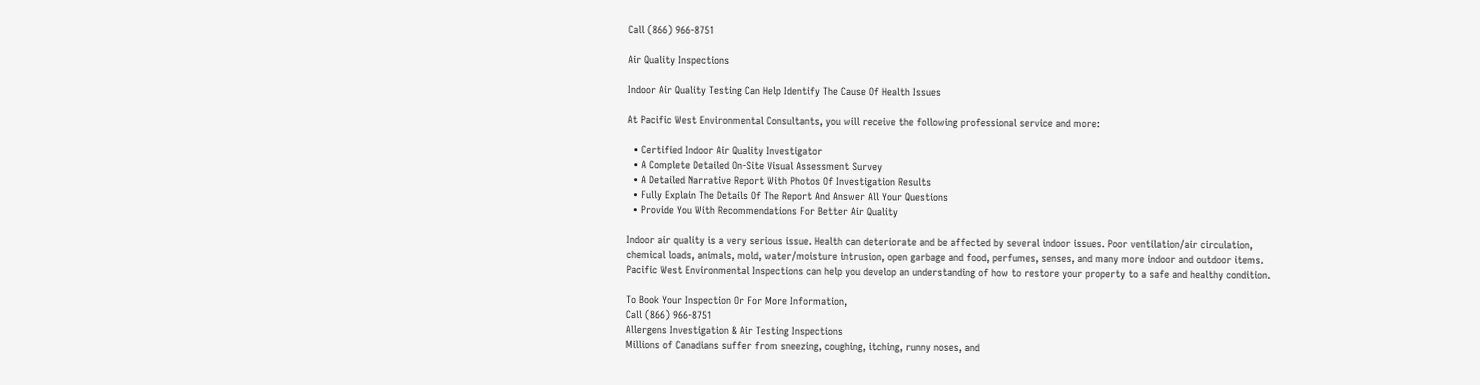Call (866) 966-8751

Air Quality Inspections

Indoor Air Quality Testing Can Help Identify The Cause Of Health Issues

At Pacific West Environmental Consultants, you will receive the following professional service and more:

  • Certified Indoor Air Quality Investigator
  • A Complete Detailed On-Site Visual Assessment Survey
  • A Detailed Narrative Report With Photos Of Investigation Results
  • Fully Explain The Details Of The Report And Answer All Your Questions
  • Provide You With Recommendations For Better Air Quality

Indoor air quality is a very serious issue. Health can deteriorate and be affected by several indoor issues. Poor ventilation/air circulation, chemical loads, animals, mold, water/moisture intrusion, open garbage and food, perfumes, senses, and many more indoor and outdoor items. Pacific West Environmental Inspections can help you develop an understanding of how to restore your property to a safe and healthy condition.

To Book Your Inspection Or For More Information,
Call (866) 966-8751
Allergens Investigation & Air Testing Inspections
Millions of Canadians suffer from sneezing, coughing, itching, runny noses, and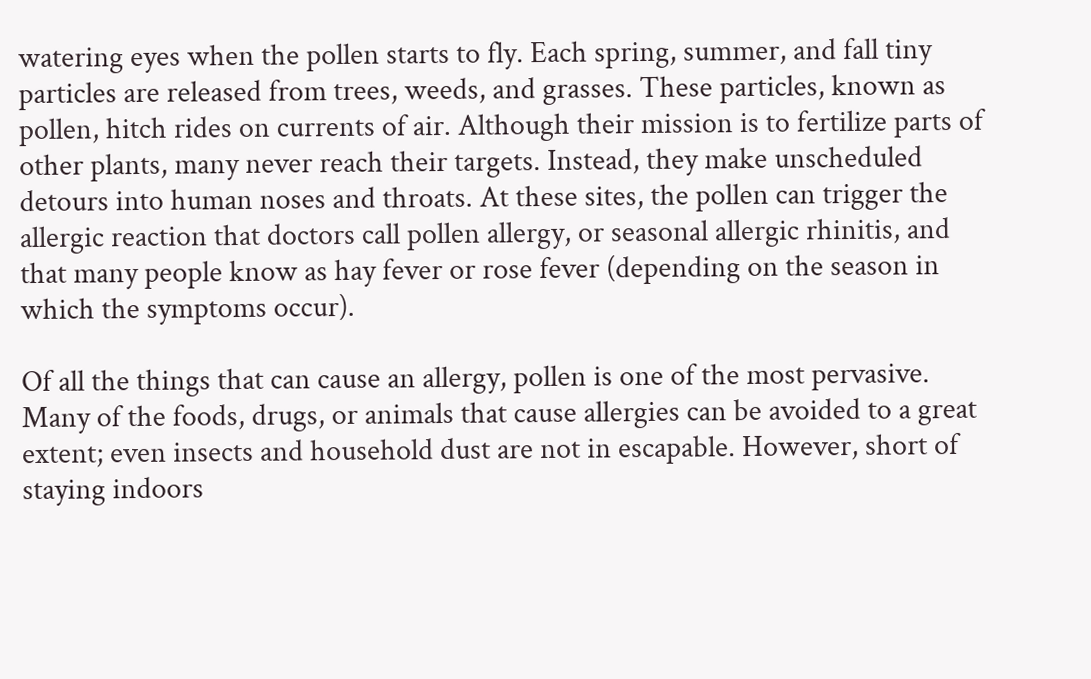watering eyes when the pollen starts to fly. Each spring, summer, and fall tiny particles are released from trees, weeds, and grasses. These particles, known as pollen, hitch rides on currents of air. Although their mission is to fertilize parts of other plants, many never reach their targets. Instead, they make unscheduled detours into human noses and throats. At these sites, the pollen can trigger the allergic reaction that doctors call pollen allergy, or seasonal allergic rhinitis, and that many people know as hay fever or rose fever (depending on the season in which the symptoms occur).

Of all the things that can cause an allergy, pollen is one of the most pervasive. Many of the foods, drugs, or animals that cause allergies can be avoided to a great extent; even insects and household dust are not in escapable. However, short of staying indoors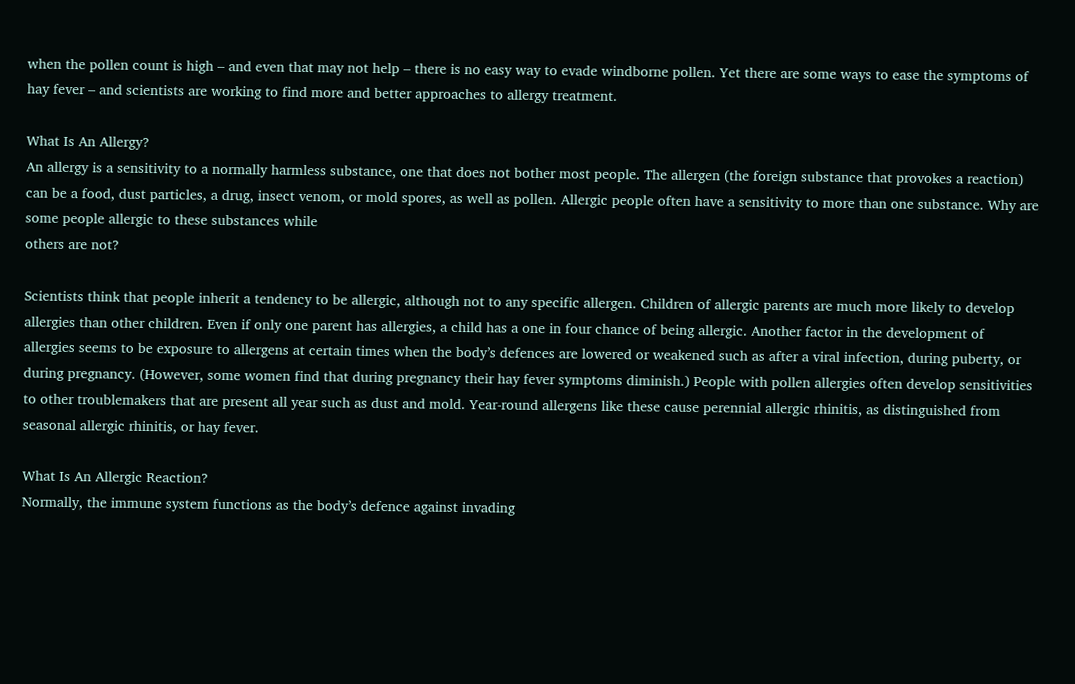when the pollen count is high – and even that may not help – there is no easy way to evade windborne pollen. Yet there are some ways to ease the symptoms of hay fever – and scientists are working to find more and better approaches to allergy treatment.

What Is An Allergy?
An allergy is a sensitivity to a normally harmless substance, one that does not bother most people. The allergen (the foreign substance that provokes a reaction) can be a food, dust particles, a drug, insect venom, or mold spores, as well as pollen. Allergic people often have a sensitivity to more than one substance. Why are some people allergic to these substances while
others are not?

Scientists think that people inherit a tendency to be allergic, although not to any specific allergen. Children of allergic parents are much more likely to develop allergies than other children. Even if only one parent has allergies, a child has a one in four chance of being allergic. Another factor in the development of allergies seems to be exposure to allergens at certain times when the body’s defences are lowered or weakened such as after a viral infection, during puberty, or during pregnancy. (However, some women find that during pregnancy their hay fever symptoms diminish.) People with pollen allergies often develop sensitivities to other troublemakers that are present all year such as dust and mold. Year-round allergens like these cause perennial allergic rhinitis, as distinguished from seasonal allergic rhinitis, or hay fever.

What Is An Allergic Reaction?
Normally, the immune system functions as the body’s defence against invading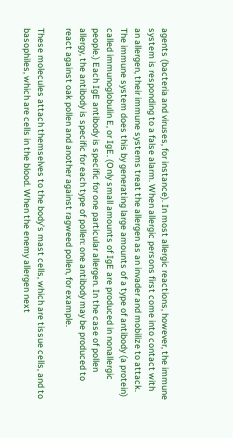agents (bacteria and viruses, for instance). In most allergic reactions, however, the immune system is responding to a false alarm. When allergic persons first come into contact with an allergen, their immune systems treat the allergen as an invader and mobilize to attack. The immune system does this by generating large amounts of a type of antibody (a protein) called immunoglobulin E, or IgE. (Only small amounts of IgE are produced in nonallergic people.) Each IgE antibody is specific for one particular allergen. In the case of pollen allergy, the antibody is specific for each type of pollen: one antibody may be produced to react against oak pollen and another against ragweed pollen, for example.

These molecules attach themselves to the body’s mast cells, which are tissue cells, and to basophiles, which are cells in the blood. When the enemy allergen next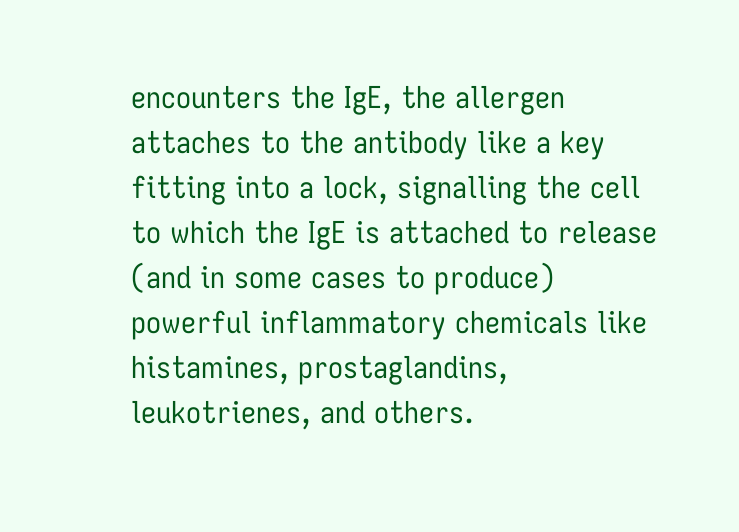encounters the IgE, the allergen attaches to the antibody like a key fitting into a lock, signalling the cell to which the IgE is attached to release (and in some cases to produce) powerful inflammatory chemicals like histamines, prostaglandins, leukotrienes, and others.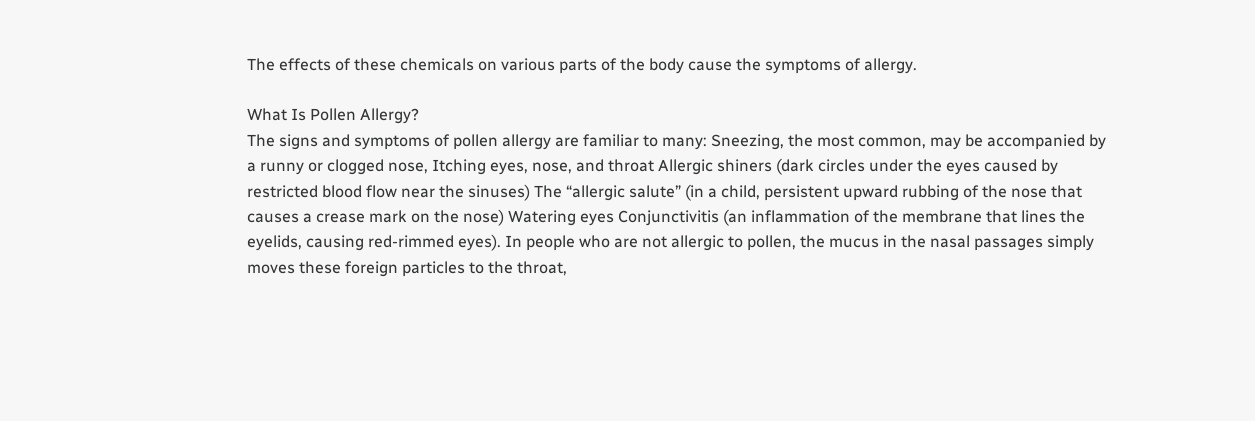The effects of these chemicals on various parts of the body cause the symptoms of allergy.

What Is Pollen Allergy?
The signs and symptoms of pollen allergy are familiar to many: Sneezing, the most common, may be accompanied by a runny or clogged nose, Itching eyes, nose, and throat Allergic shiners (dark circles under the eyes caused by restricted blood flow near the sinuses) The “allergic salute” (in a child, persistent upward rubbing of the nose that causes a crease mark on the nose) Watering eyes Conjunctivitis (an inflammation of the membrane that lines the eyelids, causing red-rimmed eyes). In people who are not allergic to pollen, the mucus in the nasal passages simply moves these foreign particles to the throat,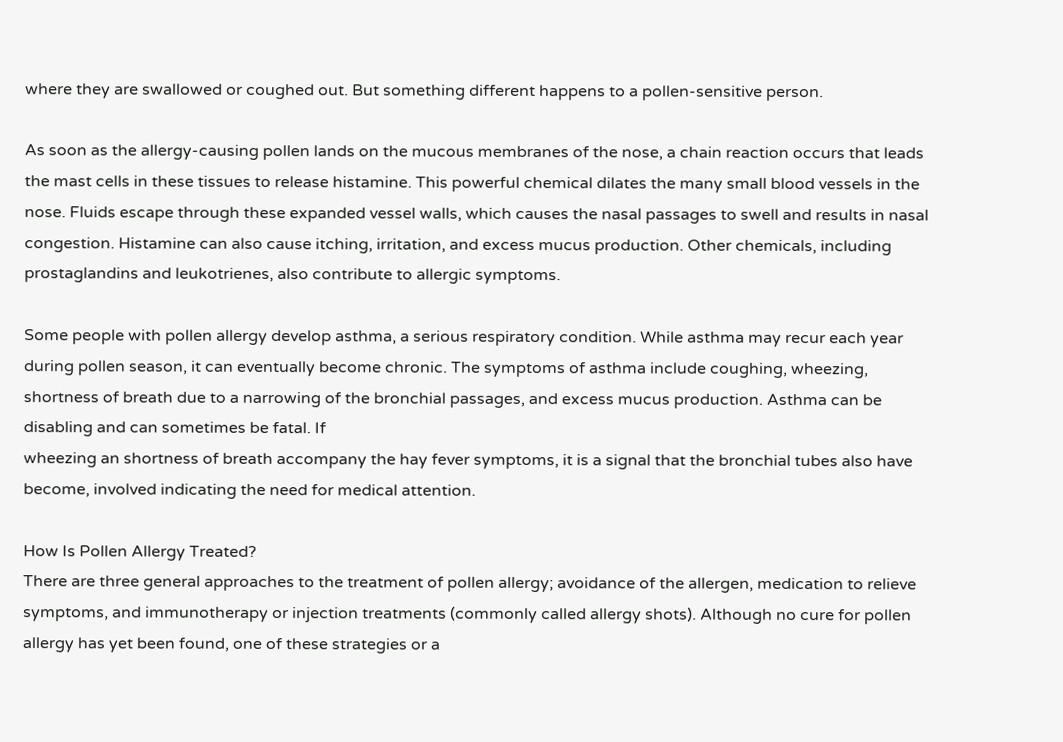where they are swallowed or coughed out. But something different happens to a pollen-sensitive person.

As soon as the allergy-causing pollen lands on the mucous membranes of the nose, a chain reaction occurs that leads the mast cells in these tissues to release histamine. This powerful chemical dilates the many small blood vessels in the nose. Fluids escape through these expanded vessel walls, which causes the nasal passages to swell and results in nasal congestion. Histamine can also cause itching, irritation, and excess mucus production. Other chemicals, including prostaglandins and leukotrienes, also contribute to allergic symptoms.

Some people with pollen allergy develop asthma, a serious respiratory condition. While asthma may recur each year during pollen season, it can eventually become chronic. The symptoms of asthma include coughing, wheezing, shortness of breath due to a narrowing of the bronchial passages, and excess mucus production. Asthma can be disabling and can sometimes be fatal. If
wheezing an shortness of breath accompany the hay fever symptoms, it is a signal that the bronchial tubes also have become, involved indicating the need for medical attention.

How Is Pollen Allergy Treated?
There are three general approaches to the treatment of pollen allergy; avoidance of the allergen, medication to relieve symptoms, and immunotherapy or injection treatments (commonly called allergy shots). Although no cure for pollen allergy has yet been found, one of these strategies or a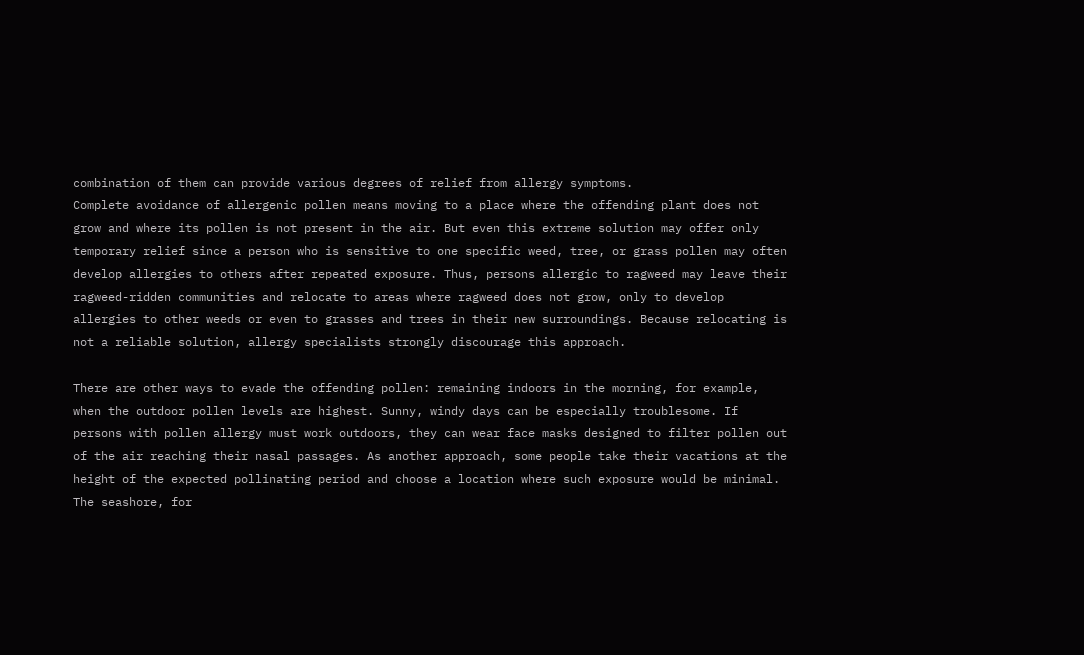combination of them can provide various degrees of relief from allergy symptoms.
Complete avoidance of allergenic pollen means moving to a place where the offending plant does not grow and where its pollen is not present in the air. But even this extreme solution may offer only temporary relief since a person who is sensitive to one specific weed, tree, or grass pollen may often develop allergies to others after repeated exposure. Thus, persons allergic to ragweed may leave their ragweed-ridden communities and relocate to areas where ragweed does not grow, only to develop allergies to other weeds or even to grasses and trees in their new surroundings. Because relocating is not a reliable solution, allergy specialists strongly discourage this approach.

There are other ways to evade the offending pollen: remaining indoors in the morning, for example, when the outdoor pollen levels are highest. Sunny, windy days can be especially troublesome. If persons with pollen allergy must work outdoors, they can wear face masks designed to filter pollen out of the air reaching their nasal passages. As another approach, some people take their vacations at the height of the expected pollinating period and choose a location where such exposure would be minimal. The seashore, for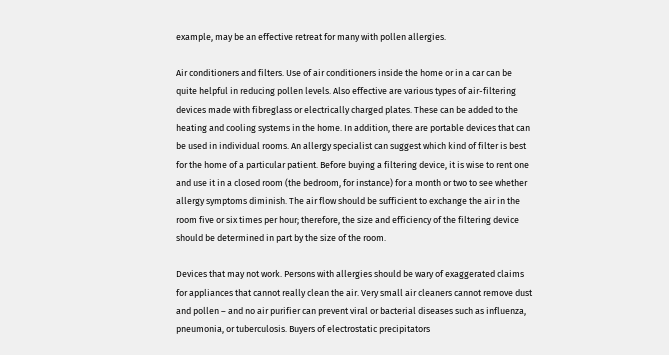example, may be an effective retreat for many with pollen allergies.

Air conditioners and filters. Use of air conditioners inside the home or in a car can be quite helpful in reducing pollen levels. Also effective are various types of air-filtering devices made with fibreglass or electrically charged plates. These can be added to the heating and cooling systems in the home. In addition, there are portable devices that can be used in individual rooms. An allergy specialist can suggest which kind of filter is best for the home of a particular patient. Before buying a filtering device, it is wise to rent one and use it in a closed room (the bedroom, for instance) for a month or two to see whether allergy symptoms diminish. The air flow should be sufficient to exchange the air in the room five or six times per hour; therefore, the size and efficiency of the filtering device should be determined in part by the size of the room.

Devices that may not work. Persons with allergies should be wary of exaggerated claims for appliances that cannot really clean the air. Very small air cleaners cannot remove dust and pollen – and no air purifier can prevent viral or bacterial diseases such as influenza, pneumonia, or tuberculosis. Buyers of electrostatic precipitators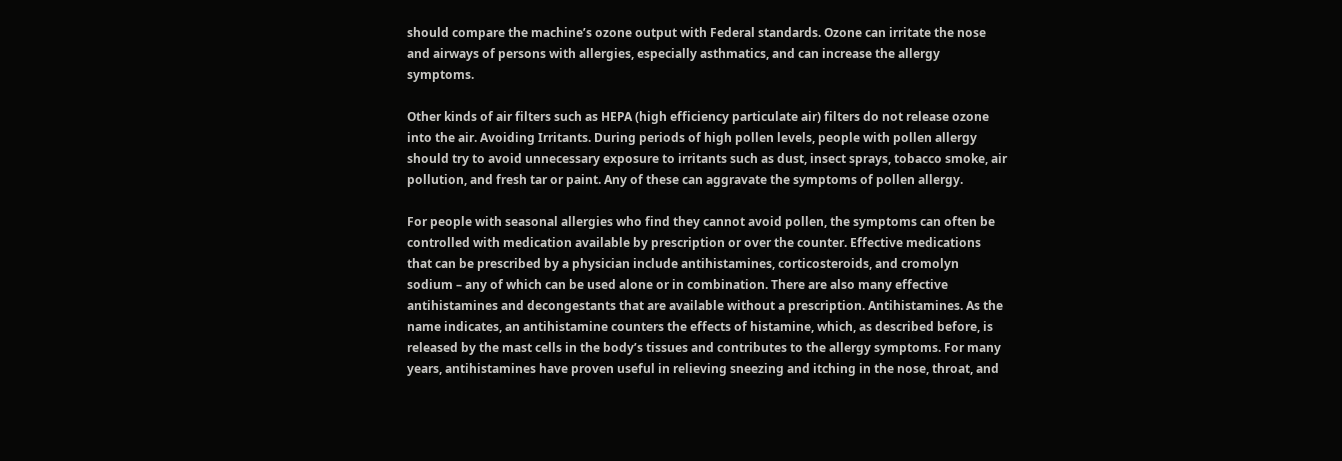should compare the machine’s ozone output with Federal standards. Ozone can irritate the nose and airways of persons with allergies, especially asthmatics, and can increase the allergy symptoms.

Other kinds of air filters such as HEPA (high efficiency particulate air) filters do not release ozone into the air. Avoiding Irritants. During periods of high pollen levels, people with pollen allergy should try to avoid unnecessary exposure to irritants such as dust, insect sprays, tobacco smoke, air pollution, and fresh tar or paint. Any of these can aggravate the symptoms of pollen allergy.

For people with seasonal allergies who find they cannot avoid pollen, the symptoms can often be controlled with medication available by prescription or over the counter. Effective medications that can be prescribed by a physician include antihistamines, corticosteroids, and cromolyn sodium – any of which can be used alone or in combination. There are also many effective antihistamines and decongestants that are available without a prescription. Antihistamines. As the name indicates, an antihistamine counters the effects of histamine, which, as described before, is released by the mast cells in the body’s tissues and contributes to the allergy symptoms. For many years, antihistamines have proven useful in relieving sneezing and itching in the nose, throat, and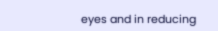eyes and in reducing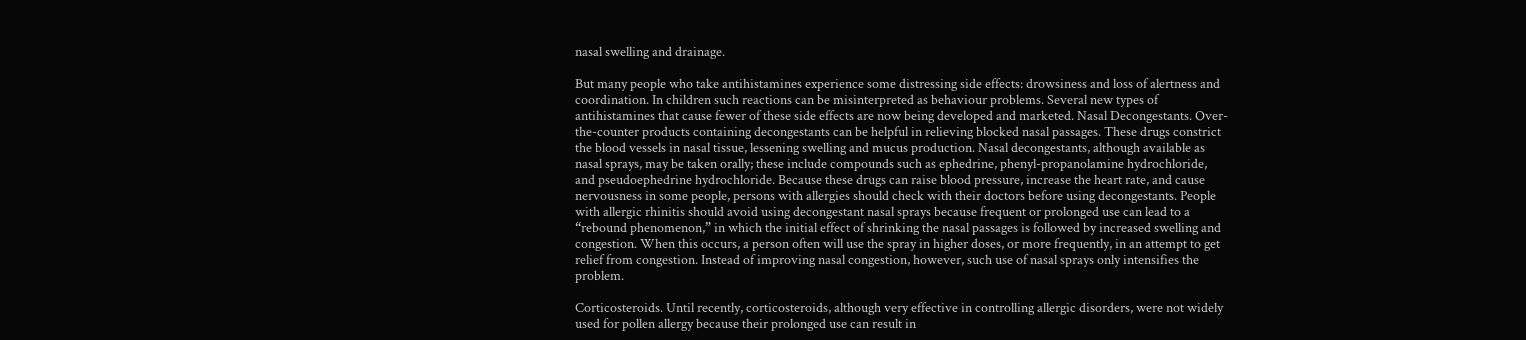nasal swelling and drainage.

But many people who take antihistamines experience some distressing side effects: drowsiness and loss of alertness and coordination. In children such reactions can be misinterpreted as behaviour problems. Several new types of antihistamines that cause fewer of these side effects are now being developed and marketed. Nasal Decongestants. Over-the-counter products containing decongestants can be helpful in relieving blocked nasal passages. These drugs constrict the blood vessels in nasal tissue, lessening swelling and mucus production. Nasal decongestants, although available as nasal sprays, may be taken orally; these include compounds such as ephedrine, phenyl-propanolamine hydrochloride, and pseudoephedrine hydrochloride. Because these drugs can raise blood pressure, increase the heart rate, and cause nervousness in some people, persons with allergies should check with their doctors before using decongestants. People with allergic rhinitis should avoid using decongestant nasal sprays because frequent or prolonged use can lead to a “rebound phenomenon,” in which the initial effect of shrinking the nasal passages is followed by increased swelling and congestion. When this occurs, a person often will use the spray in higher doses, or more frequently, in an attempt to get relief from congestion. Instead of improving nasal congestion, however, such use of nasal sprays only intensifies the problem.

Corticosteroids. Until recently, corticosteroids, although very effective in controlling allergic disorders, were not widely used for pollen allergy because their prolonged use can result in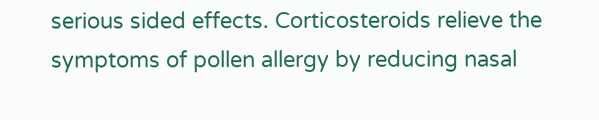serious sided effects. Corticosteroids relieve the symptoms of pollen allergy by reducing nasal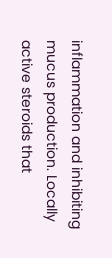inflammation and inhibiting mucus production. Locally active steroids that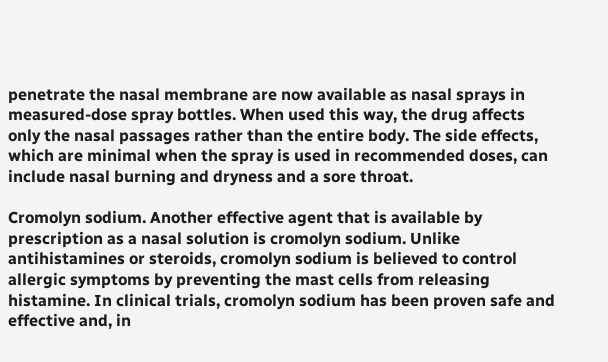penetrate the nasal membrane are now available as nasal sprays in measured-dose spray bottles. When used this way, the drug affects only the nasal passages rather than the entire body. The side effects, which are minimal when the spray is used in recommended doses, can include nasal burning and dryness and a sore throat.

Cromolyn sodium. Another effective agent that is available by prescription as a nasal solution is cromolyn sodium. Unlike antihistamines or steroids, cromolyn sodium is believed to control allergic symptoms by preventing the mast cells from releasing histamine. In clinical trials, cromolyn sodium has been proven safe and effective and, in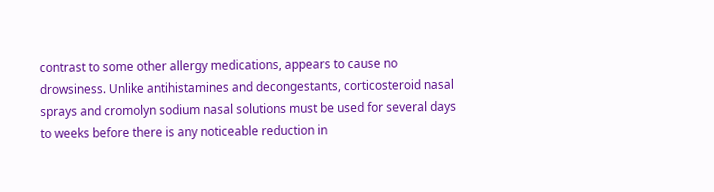contrast to some other allergy medications, appears to cause no drowsiness. Unlike antihistamines and decongestants, corticosteroid nasal sprays and cromolyn sodium nasal solutions must be used for several days to weeks before there is any noticeable reduction in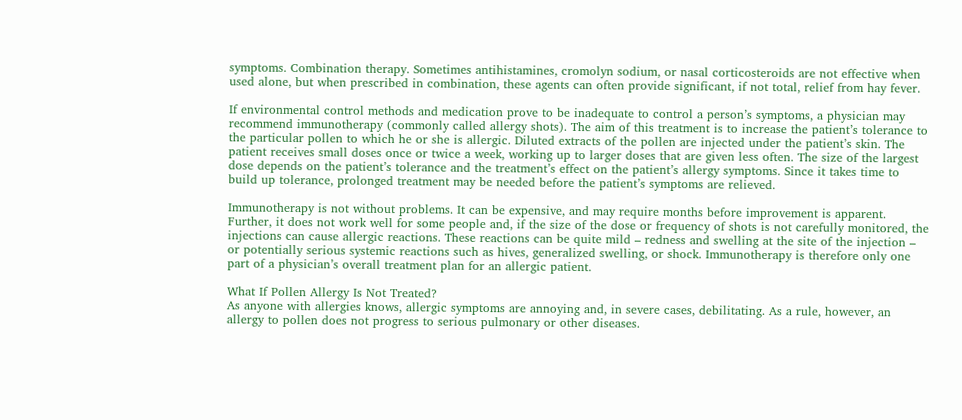symptoms. Combination therapy. Sometimes antihistamines, cromolyn sodium, or nasal corticosteroids are not effective when used alone, but when prescribed in combination, these agents can often provide significant, if not total, relief from hay fever.

If environmental control methods and medication prove to be inadequate to control a person’s symptoms, a physician may recommend immunotherapy (commonly called allergy shots). The aim of this treatment is to increase the patient’s tolerance to the particular pollen to which he or she is allergic. Diluted extracts of the pollen are injected under the patient’s skin. The patient receives small doses once or twice a week, working up to larger doses that are given less often. The size of the largest dose depends on the patient’s tolerance and the treatment’s effect on the patient’s allergy symptoms. Since it takes time to build up tolerance, prolonged treatment may be needed before the patient’s symptoms are relieved.

Immunotherapy is not without problems. It can be expensive, and may require months before improvement is apparent. Further, it does not work well for some people and, if the size of the dose or frequency of shots is not carefully monitored, the injections can cause allergic reactions. These reactions can be quite mild – redness and swelling at the site of the injection – or potentially serious systemic reactions such as hives, generalized swelling, or shock. Immunotherapy is therefore only one part of a physician’s overall treatment plan for an allergic patient.

What If Pollen Allergy Is Not Treated?
As anyone with allergies knows, allergic symptoms are annoying and, in severe cases, debilitating. As a rule, however, an allergy to pollen does not progress to serious pulmonary or other diseases.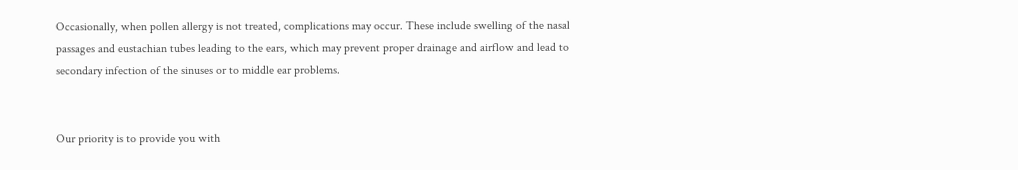Occasionally, when pollen allergy is not treated, complications may occur. These include swelling of the nasal passages and eustachian tubes leading to the ears, which may prevent proper drainage and airflow and lead to secondary infection of the sinuses or to middle ear problems.


Our priority is to provide you with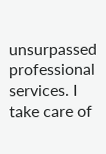unsurpassed professional services. I take care of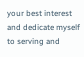your best interest and dedicate myself to serving and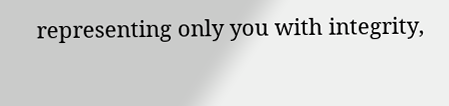representing only you with integrity,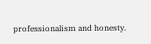professionalism and honesty.